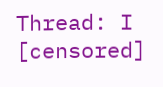Thread: I [censored]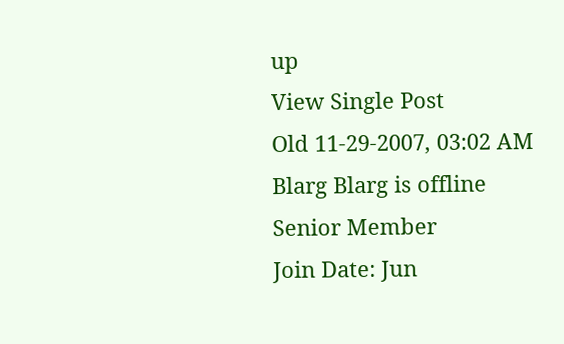up
View Single Post
Old 11-29-2007, 03:02 AM
Blarg Blarg is offline
Senior Member
Join Date: Jun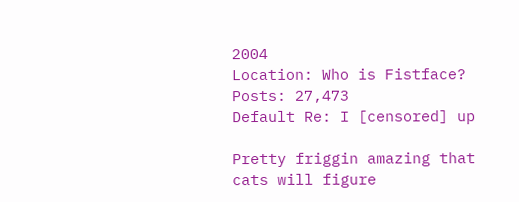2004
Location: Who is Fistface?
Posts: 27,473
Default Re: I [censored] up

Pretty friggin amazing that cats will figure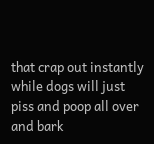that crap out instantly while dogs will just piss and poop all over and bark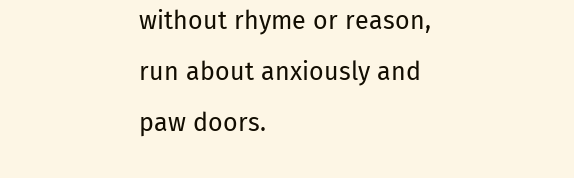without rhyme or reason, run about anxiously and paw doors.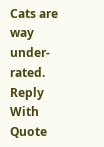Cats are way under-rated.
Reply With Quote